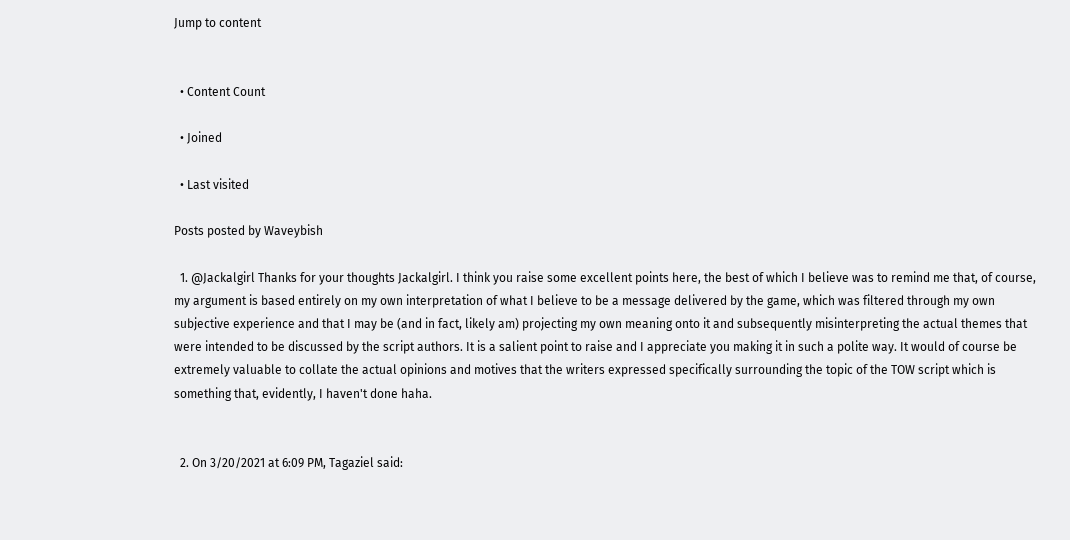Jump to content


  • Content Count

  • Joined

  • Last visited

Posts posted by Waveybish

  1. @Jackalgirl Thanks for your thoughts Jackalgirl. I think you raise some excellent points here, the best of which I believe was to remind me that, of course, my argument is based entirely on my own interpretation of what I believe to be a message delivered by the game, which was filtered through my own subjective experience and that I may be (and in fact, likely am) projecting my own meaning onto it and subsequently misinterpreting the actual themes that were intended to be discussed by the script authors. It is a salient point to raise and I appreciate you making it in such a polite way. It would of course be extremely valuable to collate the actual opinions and motives that the writers expressed specifically surrounding the topic of the TOW script which is something that, evidently, I haven't done haha.


  2. On 3/20/2021 at 6:09 PM, Tagaziel said: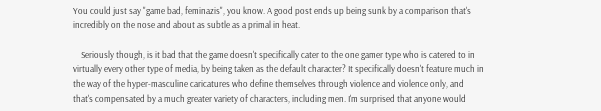You could just say "game bad, feminazis", you know. A good post ends up being sunk by a comparison that's incredibly on the nose and about as subtle as a primal in heat.

    Seriously though, is it bad that the game doesn't specifically cater to the one gamer type who is catered to in virtually every other type of media, by being taken as the default character? It specifically doesn't feature much in the way of the hyper-masculine caricatures who define themselves through violence and violence only, and that's compensated by a much greater variety of characters, including men. I'm surprised that anyone would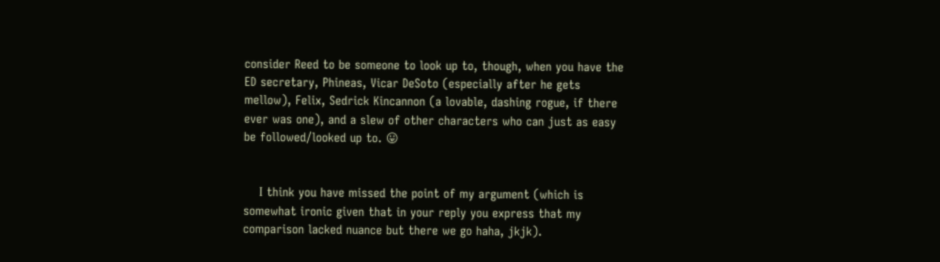consider Reed to be someone to look up to, though, when you have the ED secretary, Phineas, Vicar DeSoto (especially after he gets mellow), Felix, Sedrick Kincannon (a lovable, dashing rogue, if there ever was one), and a slew of other characters who can just as easy be followed/looked up to. 😛


    I think you have missed the point of my argument (which is somewhat ironic given that in your reply you express that my comparison lacked nuance but there we go haha, jkjk).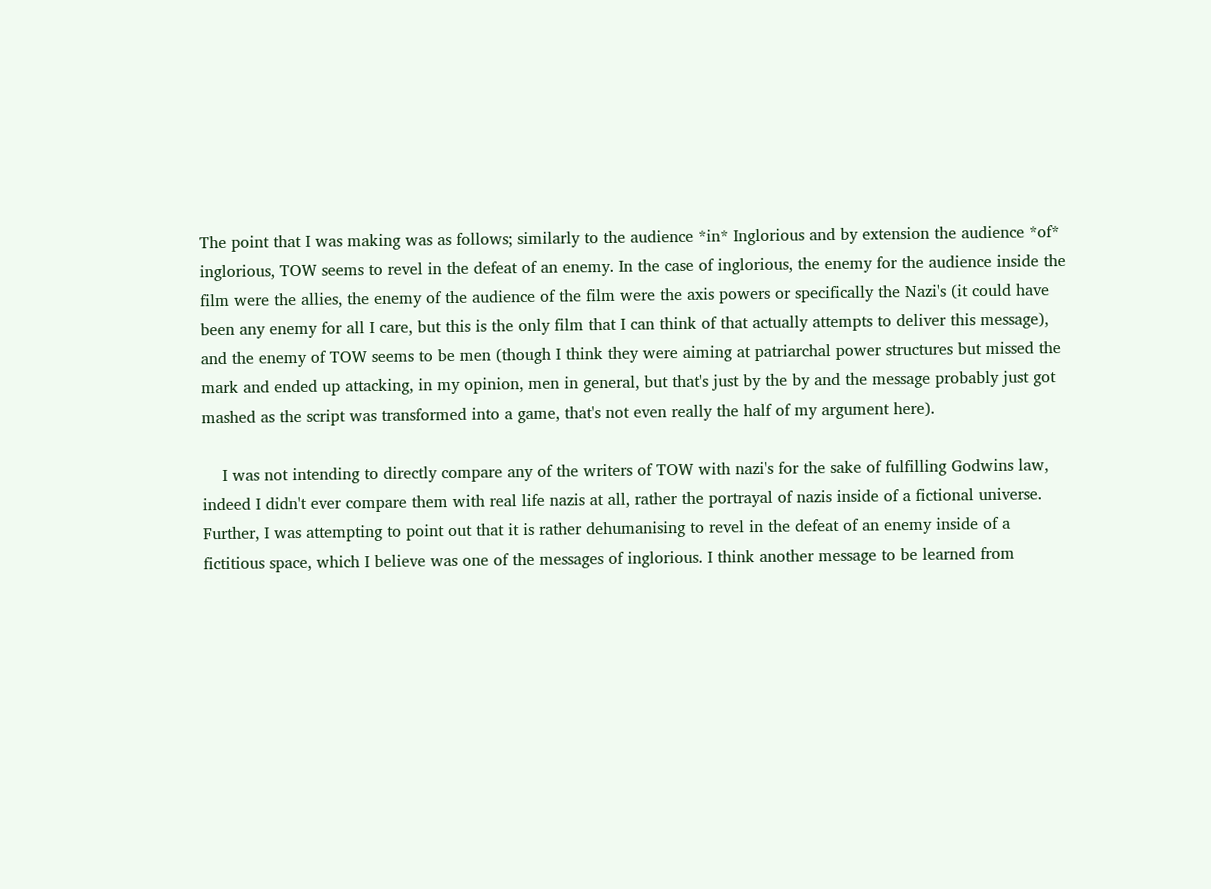The point that I was making was as follows; similarly to the audience *in* Inglorious and by extension the audience *of* inglorious, TOW seems to revel in the defeat of an enemy. In the case of inglorious, the enemy for the audience inside the film were the allies, the enemy of the audience of the film were the axis powers or specifically the Nazi's (it could have been any enemy for all I care, but this is the only film that I can think of that actually attempts to deliver this message), and the enemy of TOW seems to be men (though I think they were aiming at patriarchal power structures but missed the mark and ended up attacking, in my opinion, men in general, but that's just by the by and the message probably just got mashed as the script was transformed into a game, that's not even really the half of my argument here).

    I was not intending to directly compare any of the writers of TOW with nazi's for the sake of fulfilling Godwins law, indeed I didn't ever compare them with real life nazis at all, rather the portrayal of nazis inside of a fictional universe. Further, I was attempting to point out that it is rather dehumanising to revel in the defeat of an enemy inside of a fictitious space, which I believe was one of the messages of inglorious. I think another message to be learned from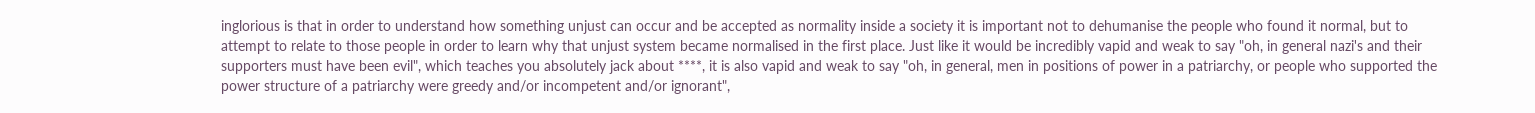inglorious is that in order to understand how something unjust can occur and be accepted as normality inside a society it is important not to dehumanise the people who found it normal, but to attempt to relate to those people in order to learn why that unjust system became normalised in the first place. Just like it would be incredibly vapid and weak to say "oh, in general nazi's and their supporters must have been evil", which teaches you absolutely jack about ****, it is also vapid and weak to say "oh, in general, men in positions of power in a patriarchy, or people who supported the power structure of a patriarchy were greedy and/or incompetent and/or ignorant",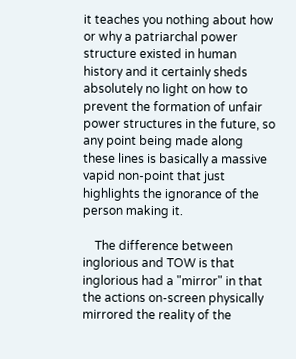it teaches you nothing about how or why a patriarchal power structure existed in human history and it certainly sheds absolutely no light on how to prevent the formation of unfair power structures in the future, so any point being made along these lines is basically a massive vapid non-point that just highlights the ignorance of the person making it.

    The difference between inglorious and TOW is that inglorious had a "mirror" in that the actions on-screen physically mirrored the reality of the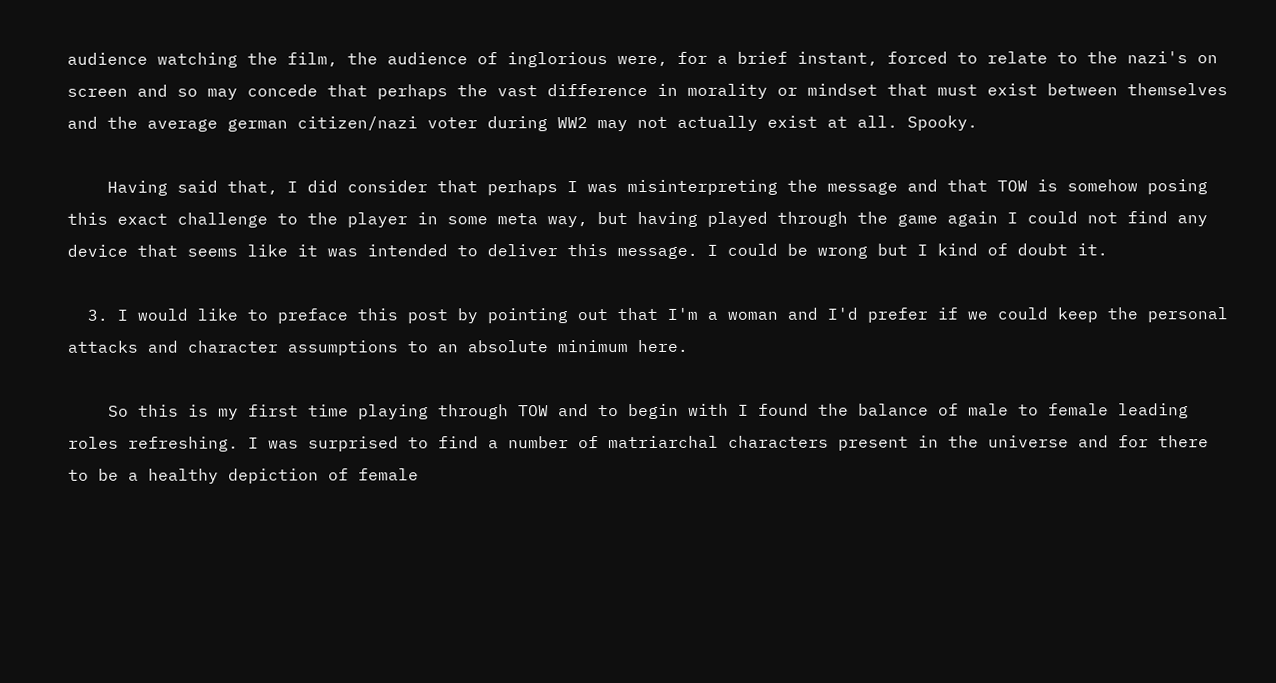audience watching the film, the audience of inglorious were, for a brief instant, forced to relate to the nazi's on screen and so may concede that perhaps the vast difference in morality or mindset that must exist between themselves and the average german citizen/nazi voter during WW2 may not actually exist at all. Spooky.

    Having said that, I did consider that perhaps I was misinterpreting the message and that TOW is somehow posing this exact challenge to the player in some meta way, but having played through the game again I could not find any device that seems like it was intended to deliver this message. I could be wrong but I kind of doubt it.

  3. I would like to preface this post by pointing out that I'm a woman and I'd prefer if we could keep the personal attacks and character assumptions to an absolute minimum here.

    So this is my first time playing through TOW and to begin with I found the balance of male to female leading roles refreshing. I was surprised to find a number of matriarchal characters present in the universe and for there to be a healthy depiction of female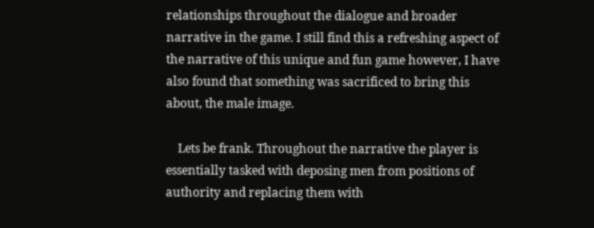relationships throughout the dialogue and broader narrative in the game. I still find this a refreshing aspect of the narrative of this unique and fun game however, I have also found that something was sacrificed to bring this about, the male image.

    Lets be frank. Throughout the narrative the player is essentially tasked with deposing men from positions of authority and replacing them with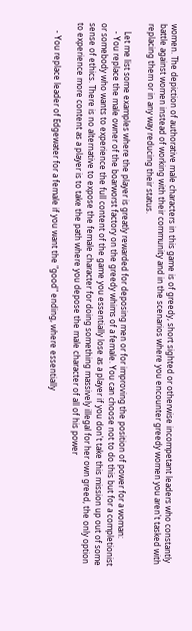women. The depiction of authorative male characters in this game is of greedy, short sighted or otherwise incompetant leaders who constantly battle against women instead of working with their community and in the scenarios where you encounter greedy women you aren't tasked with replacing them or in any way reducing their status.

    Let me list some examples where the player is greatly rewarded for deposing men or for improving the position of power for a woman:
    - You replace the male owner of the boarworst factory on the greedy whims of a female. You can choose not to do this but for a completionist or somebody who wants to experience the full content of the game you essentially lose as a player if you don't take this mission up out of some sense of ethics. There is no alternative to expose the female character for doing something massively illegal for her own greed, the only option to experience more content as a player is to take the path where you depose the male character of all of his power

    - You replace leader of Edgewater for a female if you want the "good" ending, where essentially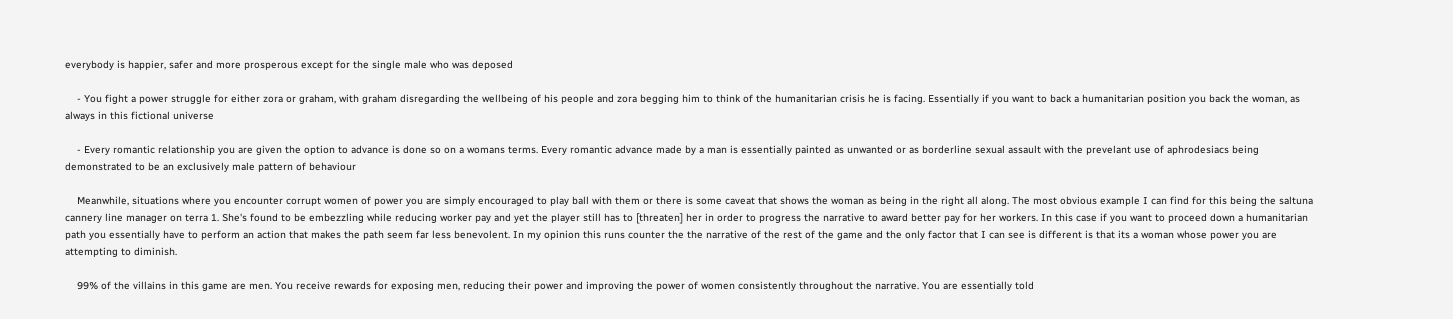everybody is happier, safer and more prosperous except for the single male who was deposed

    - You fight a power struggle for either zora or graham, with graham disregarding the wellbeing of his people and zora begging him to think of the humanitarian crisis he is facing. Essentially if you want to back a humanitarian position you back the woman, as always in this fictional universe

    - Every romantic relationship you are given the option to advance is done so on a womans terms. Every romantic advance made by a man is essentially painted as unwanted or as borderline sexual assault with the prevelant use of aphrodesiacs being demonstrated to be an exclusively male pattern of behaviour

    Meanwhile, situations where you encounter corrupt women of power you are simply encouraged to play ball with them or there is some caveat that shows the woman as being in the right all along. The most obvious example I can find for this being the saltuna cannery line manager on terra 1. She's found to be embezzling while reducing worker pay and yet the player still has to [threaten] her in order to progress the narrative to award better pay for her workers. In this case if you want to proceed down a humanitarian path you essentially have to perform an action that makes the path seem far less benevolent. In my opinion this runs counter the the narrative of the rest of the game and the only factor that I can see is different is that its a woman whose power you are attempting to diminish.

    99% of the villains in this game are men. You receive rewards for exposing men, reducing their power and improving the power of women consistently throughout the narrative. You are essentially told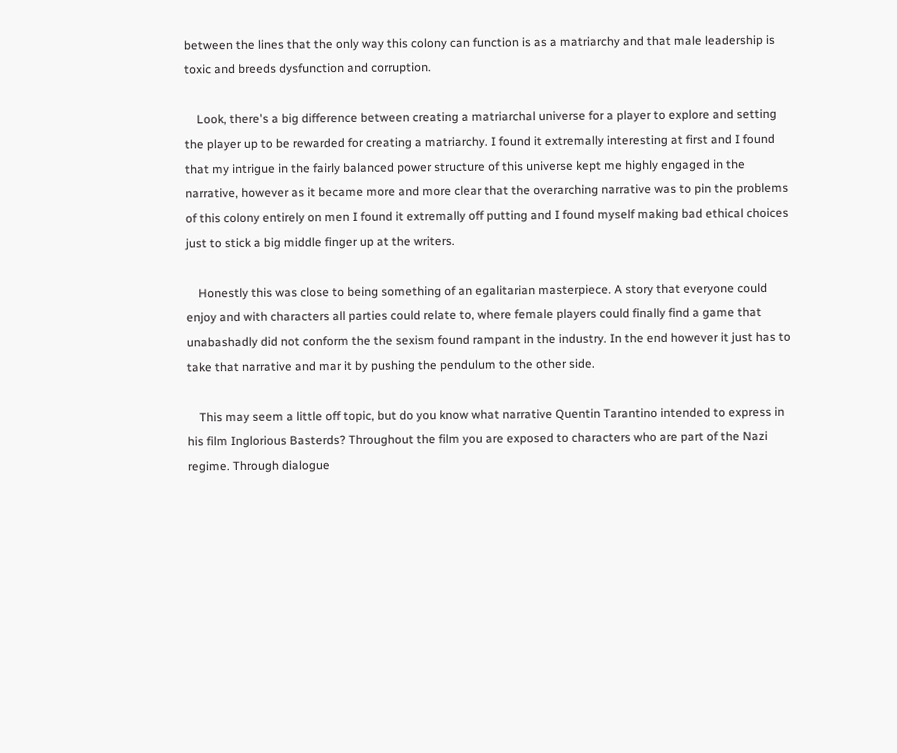between the lines that the only way this colony can function is as a matriarchy and that male leadership is toxic and breeds dysfunction and corruption.

    Look, there's a big difference between creating a matriarchal universe for a player to explore and setting the player up to be rewarded for creating a matriarchy. I found it extremally interesting at first and I found that my intrigue in the fairly balanced power structure of this universe kept me highly engaged in the narrative, however as it became more and more clear that the overarching narrative was to pin the problems of this colony entirely on men I found it extremally off putting and I found myself making bad ethical choices just to stick a big middle finger up at the writers.

    Honestly this was close to being something of an egalitarian masterpiece. A story that everyone could enjoy and with characters all parties could relate to, where female players could finally find a game that unabashadly did not conform the the sexism found rampant in the industry. In the end however it just has to take that narrative and mar it by pushing the pendulum to the other side.

    This may seem a little off topic, but do you know what narrative Quentin Tarantino intended to express in his film Inglorious Basterds? Throughout the film you are exposed to characters who are part of the Nazi regime. Through dialogue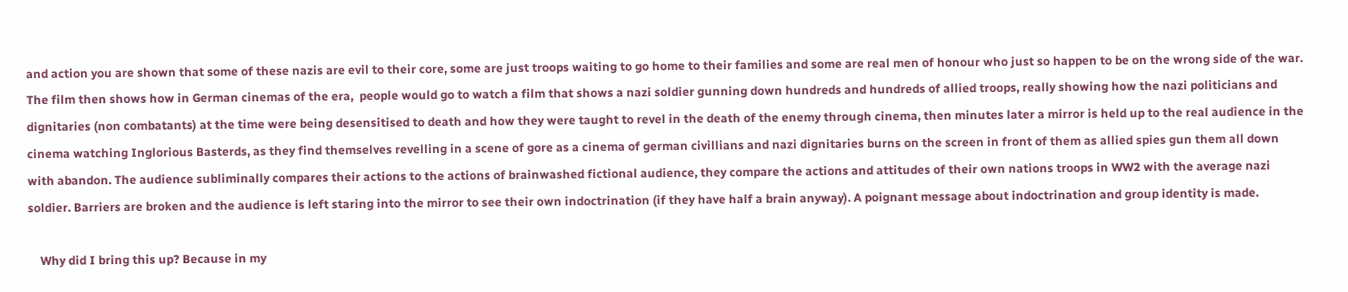and action you are shown that some of these nazis are evil to their core, some are just troops waiting to go home to their families and some are real men of honour who just so happen to be on the wrong side of the war. The film then shows how in German cinemas of the era,  people would go to watch a film that shows a nazi soldier gunning down hundreds and hundreds of allied troops, really showing how the nazi politicians and dignitaries (non combatants) at the time were being desensitised to death and how they were taught to revel in the death of the enemy through cinema, then minutes later a mirror is held up to the real audience in the cinema watching Inglorious Basterds, as they find themselves revelling in a scene of gore as a cinema of german civillians and nazi dignitaries burns on the screen in front of them as allied spies gun them all down with abandon. The audience subliminally compares their actions to the actions of brainwashed fictional audience, they compare the actions and attitudes of their own nations troops in WW2 with the average nazi soldier. Barriers are broken and the audience is left staring into the mirror to see their own indoctrination (if they have half a brain anyway). A poignant message about indoctrination and group identity is made.

    Why did I bring this up? Because in my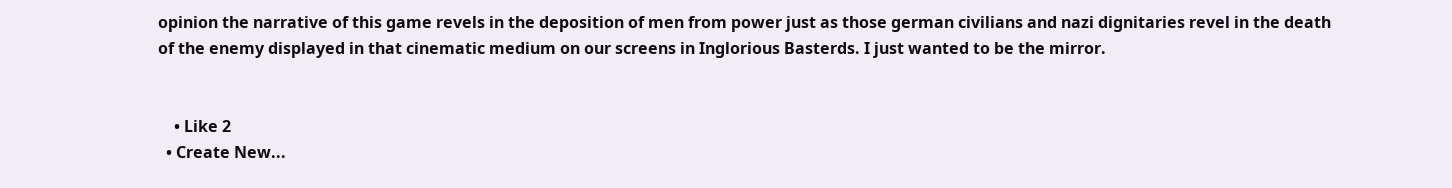opinion the narrative of this game revels in the deposition of men from power just as those german civilians and nazi dignitaries revel in the death of the enemy displayed in that cinematic medium on our screens in Inglorious Basterds. I just wanted to be the mirror.


    • Like 2
  • Create New...